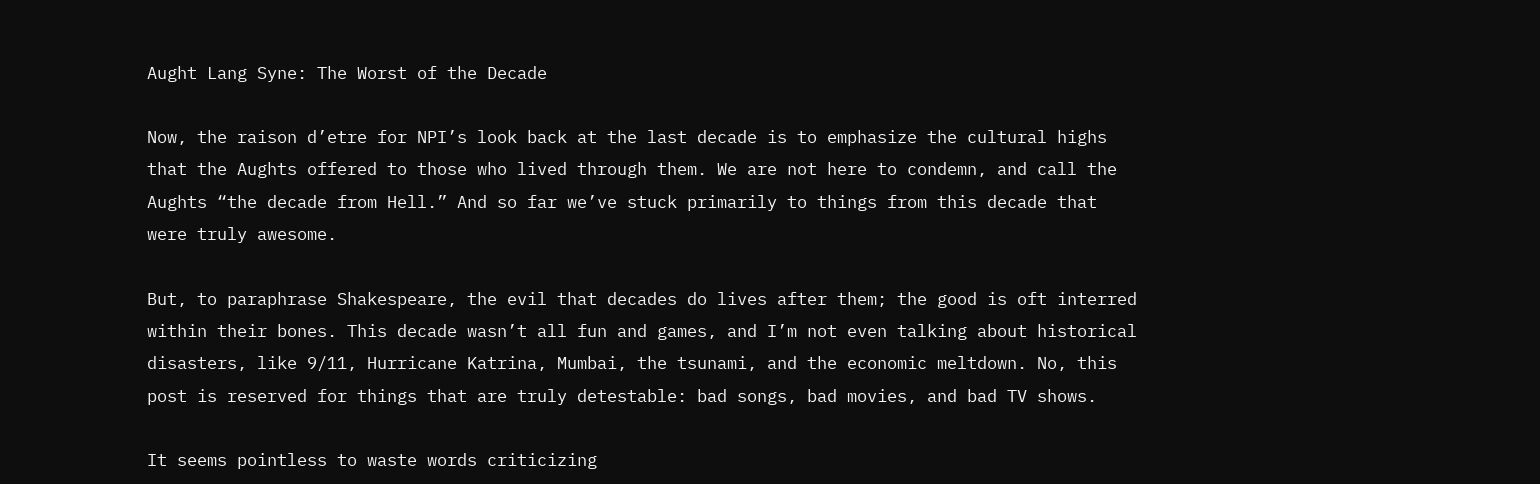Aught Lang Syne: The Worst of the Decade

Now, the raison d’etre for NPI’s look back at the last decade is to emphasize the cultural highs that the Aughts offered to those who lived through them. We are not here to condemn, and call the Aughts “the decade from Hell.” And so far we’ve stuck primarily to things from this decade that were truly awesome.

But, to paraphrase Shakespeare, the evil that decades do lives after them; the good is oft interred within their bones. This decade wasn’t all fun and games, and I’m not even talking about historical disasters, like 9/11, Hurricane Katrina, Mumbai, the tsunami, and the economic meltdown. No, this post is reserved for things that are truly detestable: bad songs, bad movies, and bad TV shows.

It seems pointless to waste words criticizing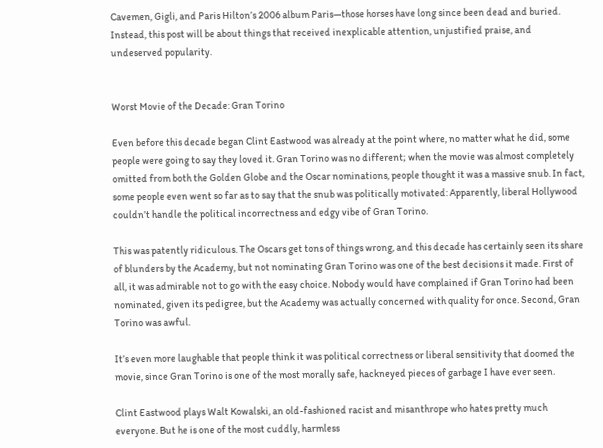Cavemen, Gigli, and Paris Hilton’s 2006 album Paris—those horses have long since been dead and buried. Instead, this post will be about things that received inexplicable attention, unjustified praise, and undeserved popularity.


Worst Movie of the Decade: Gran Torino

Even before this decade began Clint Eastwood was already at the point where, no matter what he did, some people were going to say they loved it. Gran Torino was no different; when the movie was almost completely omitted from both the Golden Globe and the Oscar nominations, people thought it was a massive snub. In fact, some people even went so far as to say that the snub was politically motivated: Apparently, liberal Hollywood couldn’t handle the political incorrectness and edgy vibe of Gran Torino.

This was patently ridiculous. The Oscars get tons of things wrong, and this decade has certainly seen its share of blunders by the Academy, but not nominating Gran Torino was one of the best decisions it made. First of all, it was admirable not to go with the easy choice. Nobody would have complained if Gran Torino had been nominated, given its pedigree, but the Academy was actually concerned with quality for once. Second, Gran Torino was awful.

It’s even more laughable that people think it was political correctness or liberal sensitivity that doomed the movie, since Gran Torino is one of the most morally safe, hackneyed pieces of garbage I have ever seen.

Clint Eastwood plays Walt Kowalski, an old-fashioned racist and misanthrope who hates pretty much everyone. But he is one of the most cuddly, harmless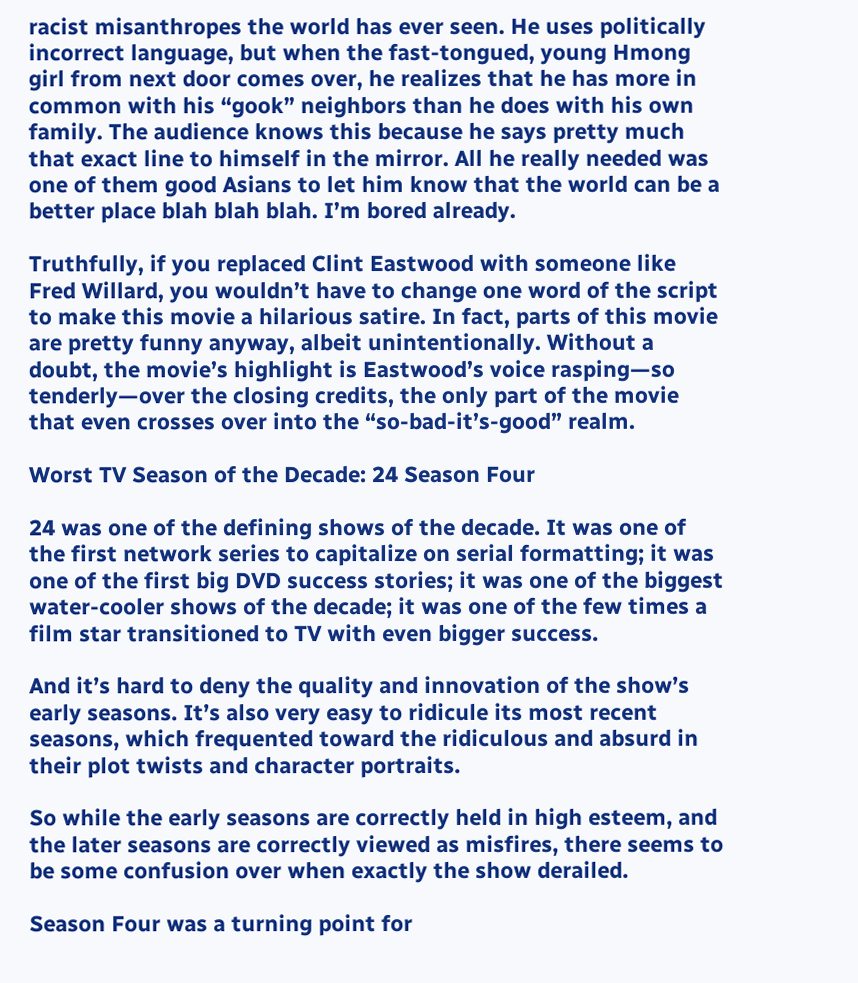racist misanthropes the world has ever seen. He uses politically incorrect language, but when the fast-tongued, young Hmong girl from next door comes over, he realizes that he has more in common with his “gook” neighbors than he does with his own family. The audience knows this because he says pretty much that exact line to himself in the mirror. All he really needed was one of them good Asians to let him know that the world can be a better place blah blah blah. I’m bored already.

Truthfully, if you replaced Clint Eastwood with someone like Fred Willard, you wouldn’t have to change one word of the script to make this movie a hilarious satire. In fact, parts of this movie are pretty funny anyway, albeit unintentionally. Without a doubt, the movie’s highlight is Eastwood’s voice rasping—so tenderly—over the closing credits, the only part of the movie that even crosses over into the “so-bad-it’s-good” realm.

Worst TV Season of the Decade: 24 Season Four

24 was one of the defining shows of the decade. It was one of the first network series to capitalize on serial formatting; it was one of the first big DVD success stories; it was one of the biggest water-cooler shows of the decade; it was one of the few times a film star transitioned to TV with even bigger success.

And it’s hard to deny the quality and innovation of the show’s early seasons. It’s also very easy to ridicule its most recent seasons, which frequented toward the ridiculous and absurd in their plot twists and character portraits.

So while the early seasons are correctly held in high esteem, and the later seasons are correctly viewed as misfires, there seems to be some confusion over when exactly the show derailed.

Season Four was a turning point for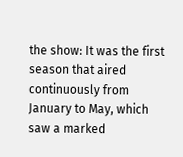the show: It was the first season that aired continuously from January to May, which saw a marked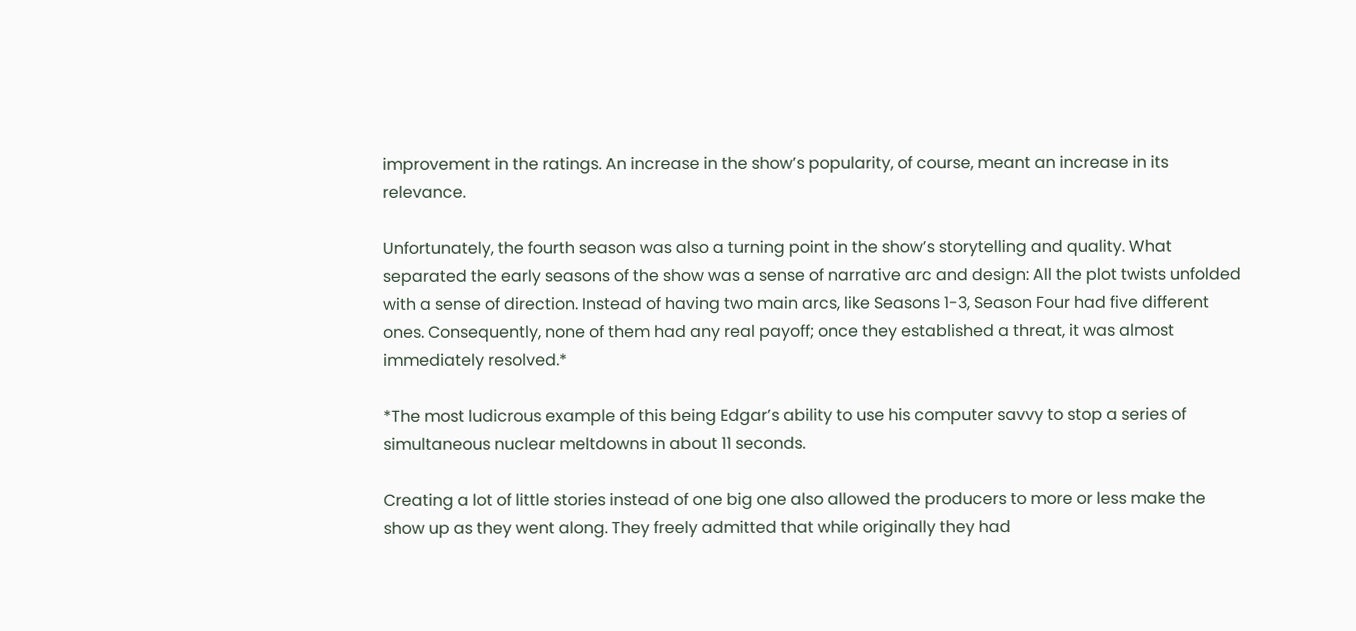improvement in the ratings. An increase in the show’s popularity, of course, meant an increase in its relevance.

Unfortunately, the fourth season was also a turning point in the show’s storytelling and quality. What separated the early seasons of the show was a sense of narrative arc and design: All the plot twists unfolded with a sense of direction. Instead of having two main arcs, like Seasons 1-3, Season Four had five different ones. Consequently, none of them had any real payoff; once they established a threat, it was almost immediately resolved.*

*The most ludicrous example of this being Edgar’s ability to use his computer savvy to stop a series of simultaneous nuclear meltdowns in about 11 seconds.

Creating a lot of little stories instead of one big one also allowed the producers to more or less make the show up as they went along. They freely admitted that while originally they had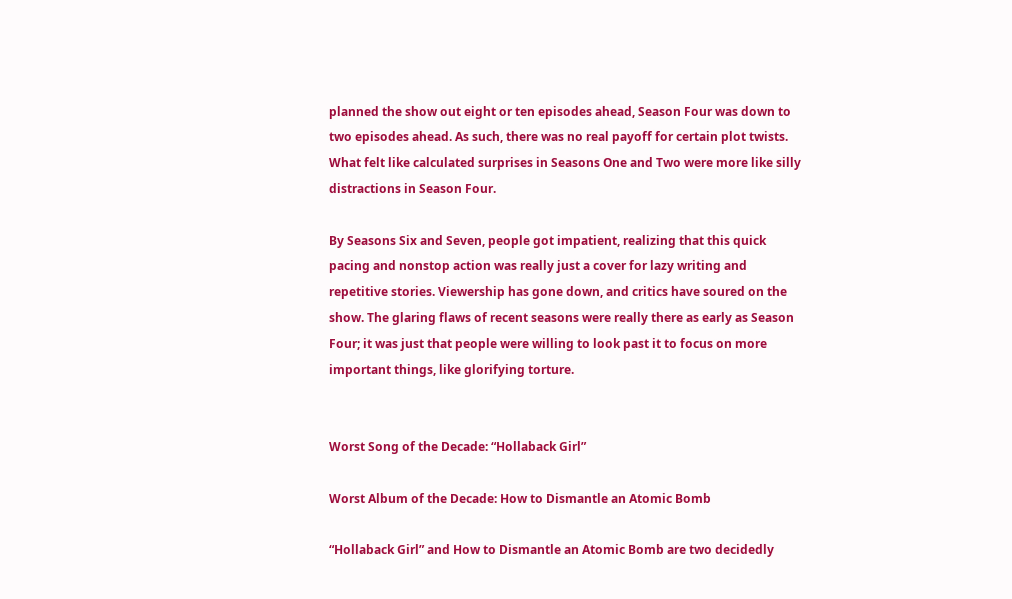planned the show out eight or ten episodes ahead, Season Four was down to two episodes ahead. As such, there was no real payoff for certain plot twists. What felt like calculated surprises in Seasons One and Two were more like silly distractions in Season Four.

By Seasons Six and Seven, people got impatient, realizing that this quick pacing and nonstop action was really just a cover for lazy writing and repetitive stories. Viewership has gone down, and critics have soured on the show. The glaring flaws of recent seasons were really there as early as Season Four; it was just that people were willing to look past it to focus on more important things, like glorifying torture.


Worst Song of the Decade: “Hollaback Girl”

Worst Album of the Decade: How to Dismantle an Atomic Bomb

“Hollaback Girl” and How to Dismantle an Atomic Bomb are two decidedly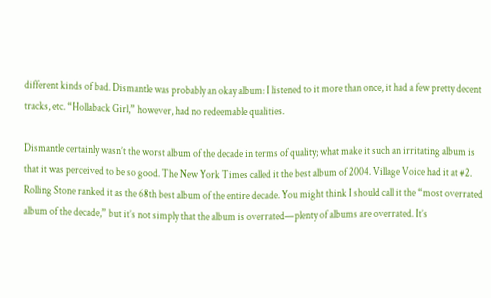different kinds of bad. Dismantle was probably an okay album: I listened to it more than once, it had a few pretty decent tracks, etc. “Hollaback Girl,” however, had no redeemable qualities.

Dismantle certainly wasn’t the worst album of the decade in terms of quality; what make it such an irritating album is that it was perceived to be so good. The New York Times called it the best album of 2004. Village Voice had it at #2. Rolling Stone ranked it as the 68th best album of the entire decade. You might think I should call it the “most overrated album of the decade,” but it’s not simply that the album is overrated—plenty of albums are overrated. It’s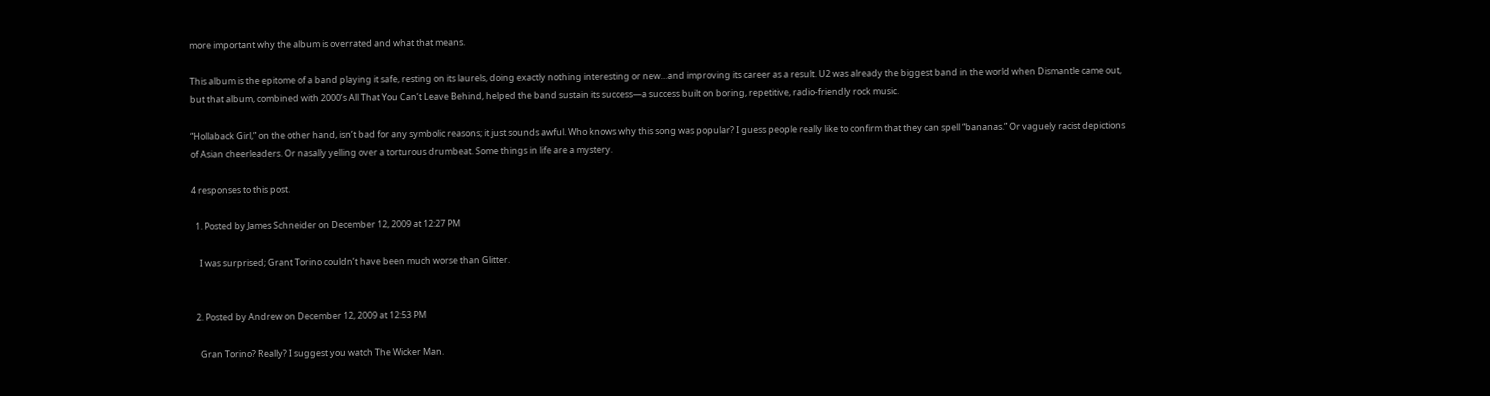more important why the album is overrated and what that means.

This album is the epitome of a band playing it safe, resting on its laurels, doing exactly nothing interesting or new…and improving its career as a result. U2 was already the biggest band in the world when Dismantle came out, but that album, combined with 2000’s All That You Can’t Leave Behind, helped the band sustain its success—a success built on boring, repetitive, radio-friendly rock music.

“Hollaback Girl,” on the other hand, isn’t bad for any symbolic reasons; it just sounds awful. Who knows why this song was popular? I guess people really like to confirm that they can spell “bananas.” Or vaguely racist depictions of Asian cheerleaders. Or nasally yelling over a torturous drumbeat. Some things in life are a mystery.

4 responses to this post.

  1. Posted by James Schneider on December 12, 2009 at 12:27 PM

    I was surprised; Grant Torino couldn’t have been much worse than Glitter.


  2. Posted by Andrew on December 12, 2009 at 12:53 PM

    Gran Torino? Really? I suggest you watch The Wicker Man.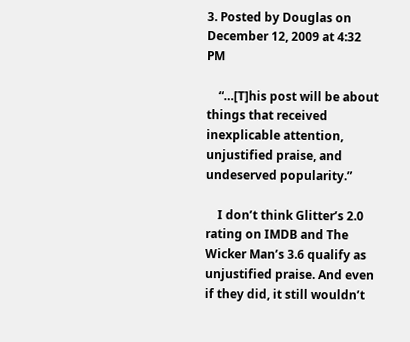3. Posted by Douglas on December 12, 2009 at 4:32 PM

    “…[T]his post will be about things that received inexplicable attention, unjustified praise, and undeserved popularity.”

    I don’t think Glitter’s 2.0 rating on IMDB and The Wicker Man’s 3.6 qualify as unjustified praise. And even if they did, it still wouldn’t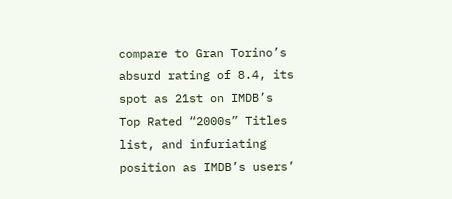compare to Gran Torino’s absurd rating of 8.4, its spot as 21st on IMDB’s Top Rated “2000s” Titles list, and infuriating position as IMDB’s users’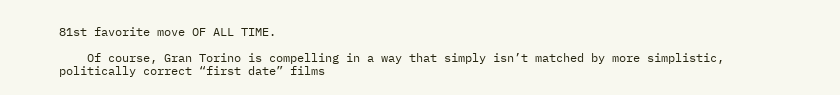81st favorite move OF ALL TIME.

    Of course, Gran Torino is compelling in a way that simply isn’t matched by more simplistic, politically correct “first date” films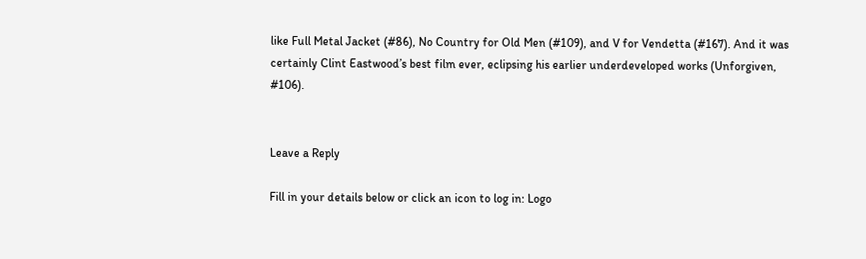like Full Metal Jacket (#86), No Country for Old Men (#109), and V for Vendetta (#167). And it was certainly Clint Eastwood’s best film ever, eclipsing his earlier underdeveloped works (Unforgiven, #106).


Leave a Reply

Fill in your details below or click an icon to log in: Logo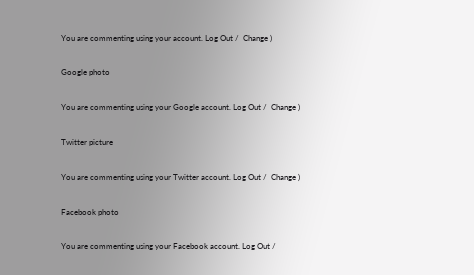You are commenting using your account. Log Out /  Change )

Google photo

You are commenting using your Google account. Log Out /  Change )

Twitter picture

You are commenting using your Twitter account. Log Out /  Change )

Facebook photo

You are commenting using your Facebook account. Log Out /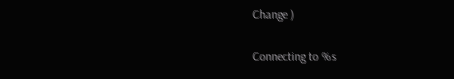Change )

Connecting to %s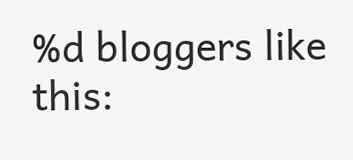%d bloggers like this: